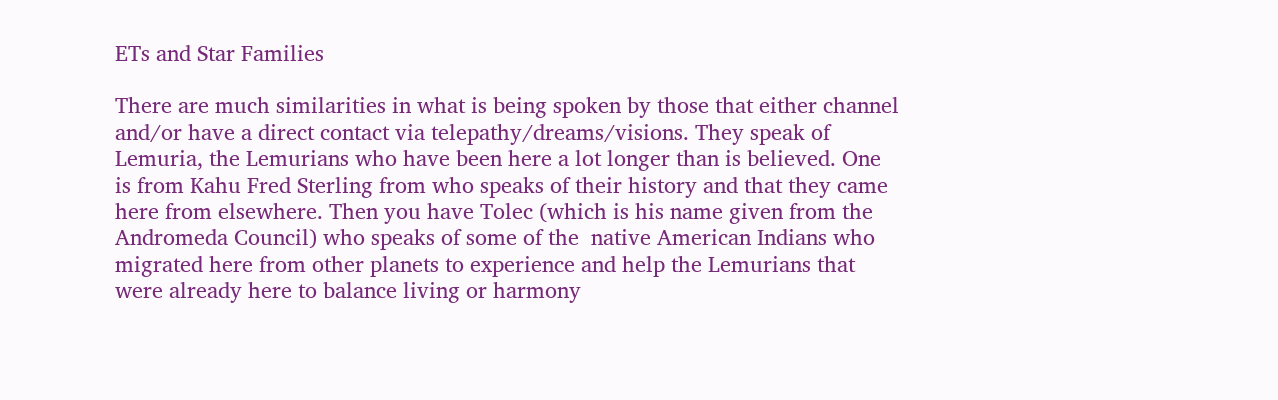ETs and Star Families

There are much similarities in what is being spoken by those that either channel and/or have a direct contact via telepathy/dreams/visions. They speak of Lemuria, the Lemurians who have been here a lot longer than is believed. One is from Kahu Fred Sterling from who speaks of their history and that they came here from elsewhere. Then you have Tolec (which is his name given from the Andromeda Council) who speaks of some of the  native American Indians who migrated here from other planets to experience and help the Lemurians that were already here to balance living or harmony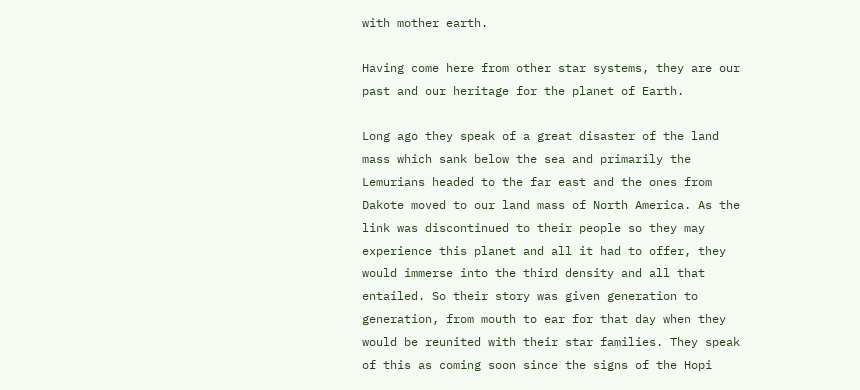with mother earth.

Having come here from other star systems, they are our past and our heritage for the planet of Earth.

Long ago they speak of a great disaster of the land mass which sank below the sea and primarily the Lemurians headed to the far east and the ones from Dakote moved to our land mass of North America. As the link was discontinued to their people so they may experience this planet and all it had to offer, they would immerse into the third density and all that entailed. So their story was given generation to generation, from mouth to ear for that day when they would be reunited with their star families. They speak of this as coming soon since the signs of the Hopi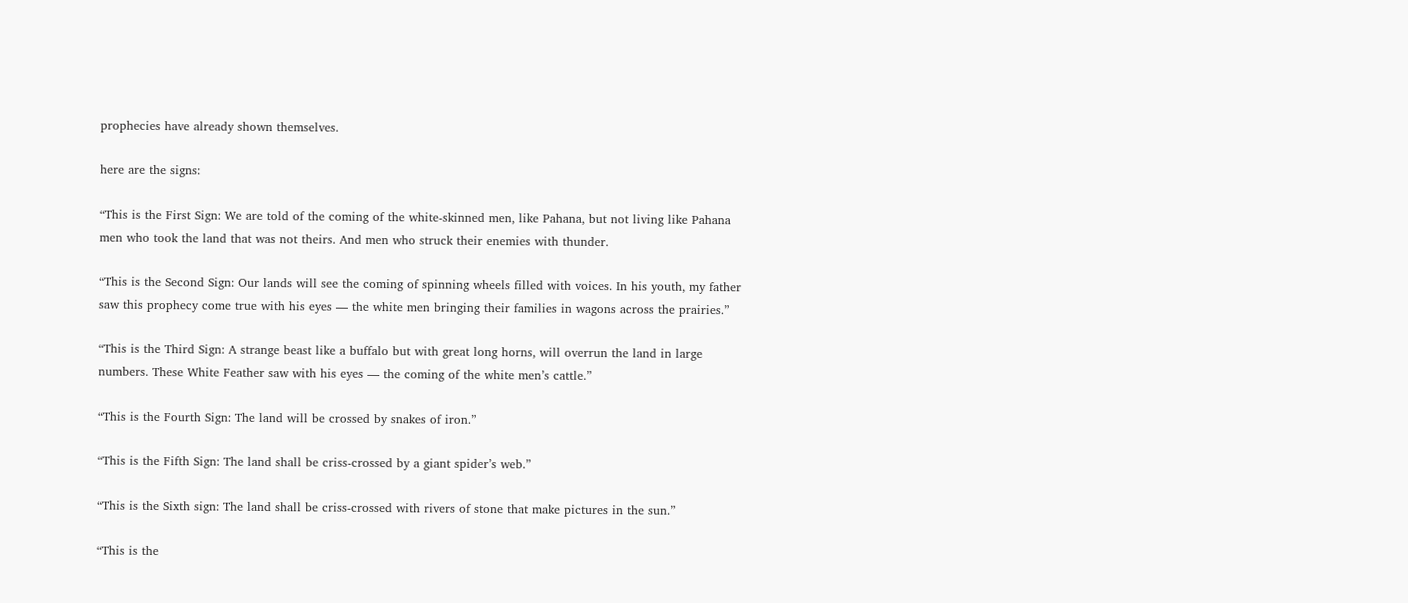prophecies have already shown themselves.

here are the signs:

“This is the First Sign: We are told of the coming of the white-skinned men, like Pahana, but not living like Pahana men who took the land that was not theirs. And men who struck their enemies with thunder.

“This is the Second Sign: Our lands will see the coming of spinning wheels filled with voices. In his youth, my father saw this prophecy come true with his eyes — the white men bringing their families in wagons across the prairies.”

“This is the Third Sign: A strange beast like a buffalo but with great long horns, will overrun the land in large numbers. These White Feather saw with his eyes — the coming of the white men’s cattle.”

“This is the Fourth Sign: The land will be crossed by snakes of iron.”

“This is the Fifth Sign: The land shall be criss-crossed by a giant spider’s web.”

“This is the Sixth sign: The land shall be criss-crossed with rivers of stone that make pictures in the sun.”

“This is the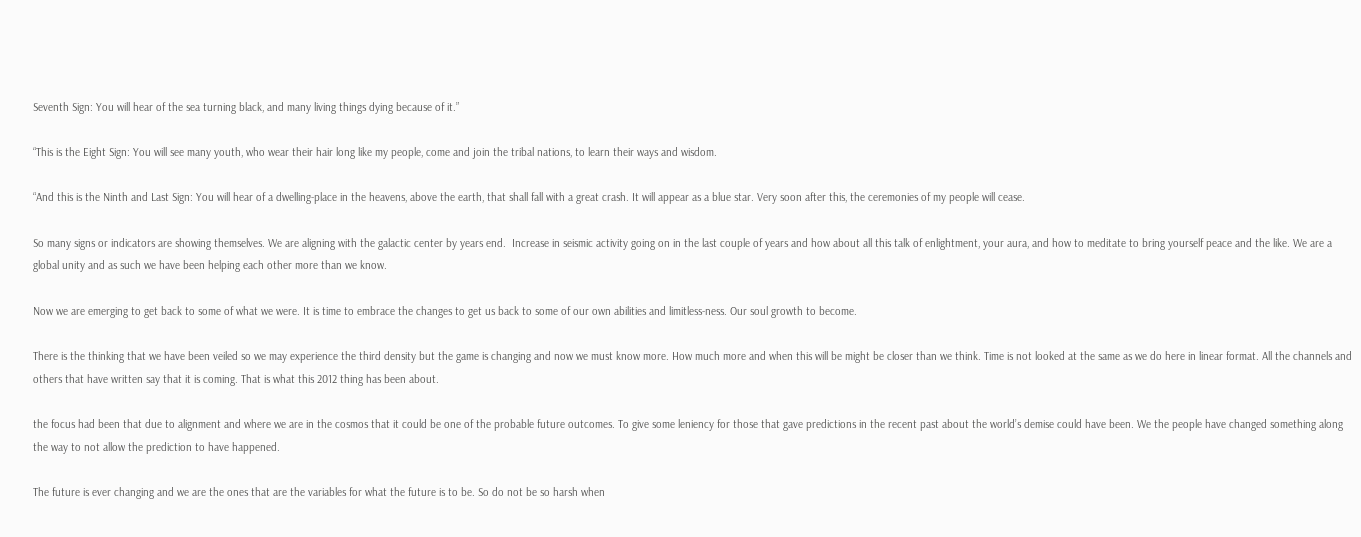Seventh Sign: You will hear of the sea turning black, and many living things dying because of it.”

“This is the Eight Sign: You will see many youth, who wear their hair long like my people, come and join the tribal nations, to learn their ways and wisdom.

“And this is the Ninth and Last Sign: You will hear of a dwelling-place in the heavens, above the earth, that shall fall with a great crash. It will appear as a blue star. Very soon after this, the ceremonies of my people will cease.

So many signs or indicators are showing themselves. We are aligning with the galactic center by years end.  Increase in seismic activity going on in the last couple of years and how about all this talk of enlightment, your aura, and how to meditate to bring yourself peace and the like. We are a global unity and as such we have been helping each other more than we know.

Now we are emerging to get back to some of what we were. It is time to embrace the changes to get us back to some of our own abilities and limitless-ness. Our soul growth to become.

There is the thinking that we have been veiled so we may experience the third density but the game is changing and now we must know more. How much more and when this will be might be closer than we think. Time is not looked at the same as we do here in linear format. All the channels and others that have written say that it is coming. That is what this 2012 thing has been about.

the focus had been that due to alignment and where we are in the cosmos that it could be one of the probable future outcomes. To give some leniency for those that gave predictions in the recent past about the world’s demise could have been. We the people have changed something along the way to not allow the prediction to have happened.

The future is ever changing and we are the ones that are the variables for what the future is to be. So do not be so harsh when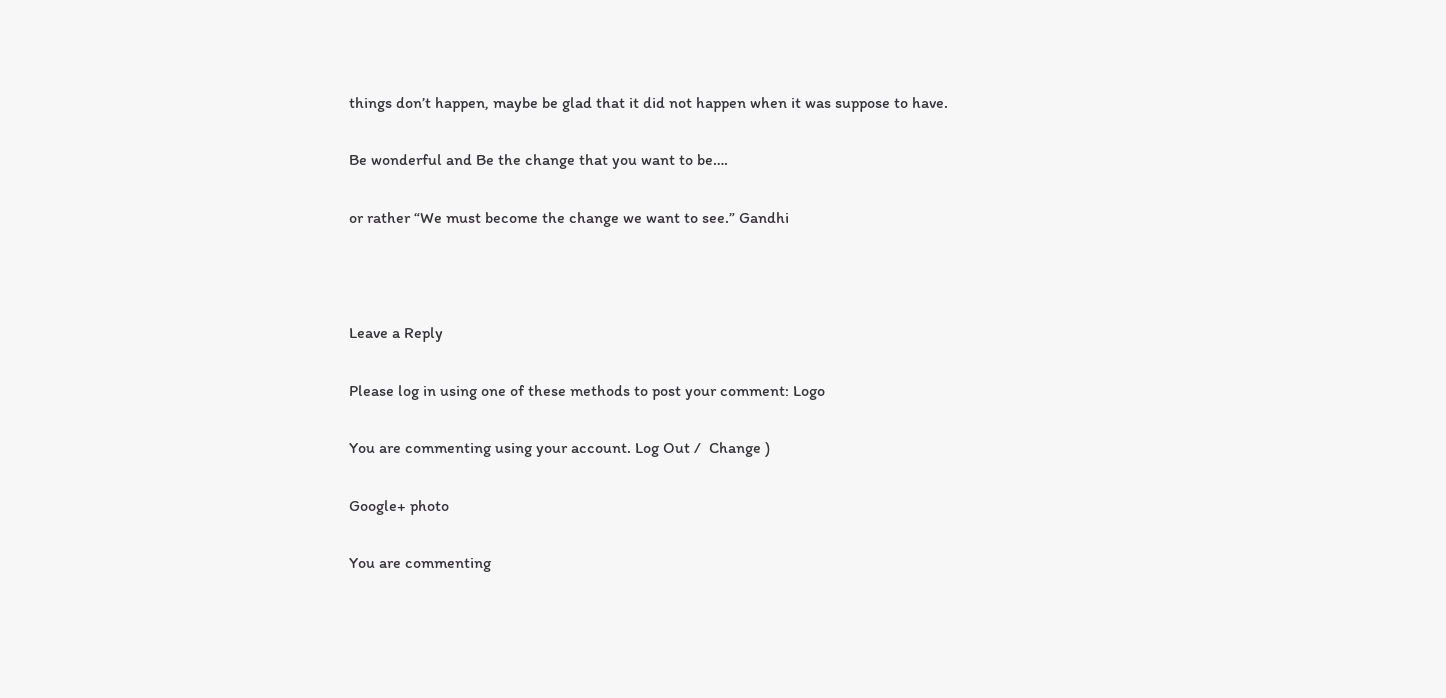things don’t happen, maybe be glad that it did not happen when it was suppose to have.

Be wonderful and Be the change that you want to be….

or rather “We must become the change we want to see.” Gandhi



Leave a Reply

Please log in using one of these methods to post your comment: Logo

You are commenting using your account. Log Out /  Change )

Google+ photo

You are commenting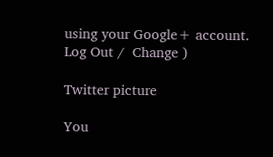using your Google+ account. Log Out /  Change )

Twitter picture

You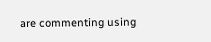are commenting using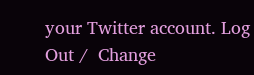your Twitter account. Log Out /  Change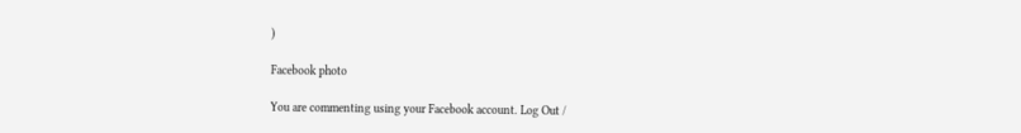)

Facebook photo

You are commenting using your Facebook account. Log Out /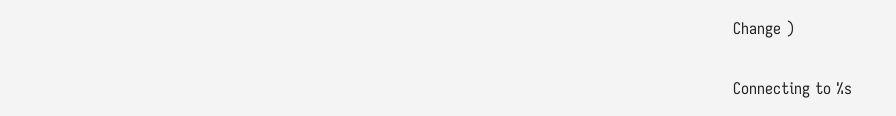Change )


Connecting to %s